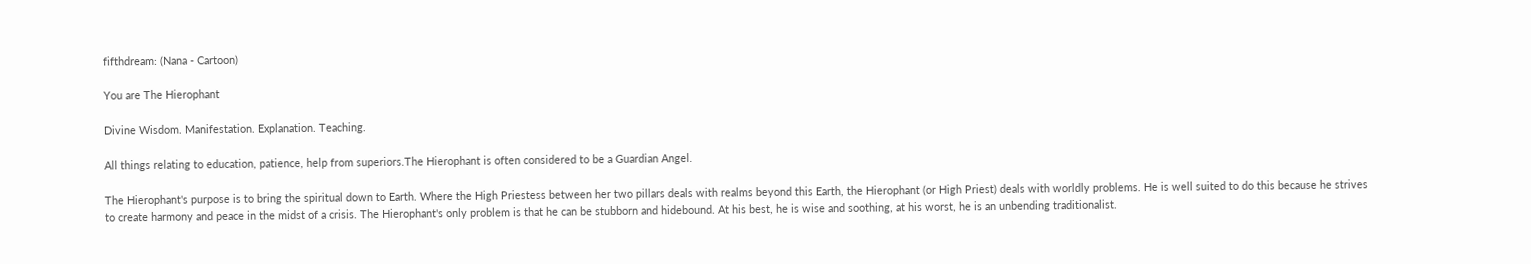fifthdream: (Nana - Cartoon)

You are The Hierophant

Divine Wisdom. Manifestation. Explanation. Teaching.

All things relating to education, patience, help from superiors.The Hierophant is often considered to be a Guardian Angel.

The Hierophant's purpose is to bring the spiritual down to Earth. Where the High Priestess between her two pillars deals with realms beyond this Earth, the Hierophant (or High Priest) deals with worldly problems. He is well suited to do this because he strives to create harmony and peace in the midst of a crisis. The Hierophant's only problem is that he can be stubborn and hidebound. At his best, he is wise and soothing, at his worst, he is an unbending traditionalist.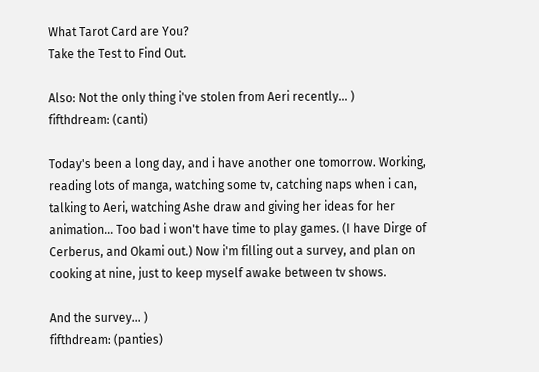What Tarot Card are You?
Take the Test to Find Out.

Also: Not the only thing i've stolen from Aeri recently... )
fifthdream: (canti)

Today's been a long day, and i have another one tomorrow. Working, reading lots of manga, watching some tv, catching naps when i can, talking to Aeri, watching Ashe draw and giving her ideas for her animation... Too bad i won't have time to play games. (I have Dirge of Cerberus, and Okami out.) Now i'm filling out a survey, and plan on cooking at nine, just to keep myself awake between tv shows.

And the survey... )
fifthdream: (panties)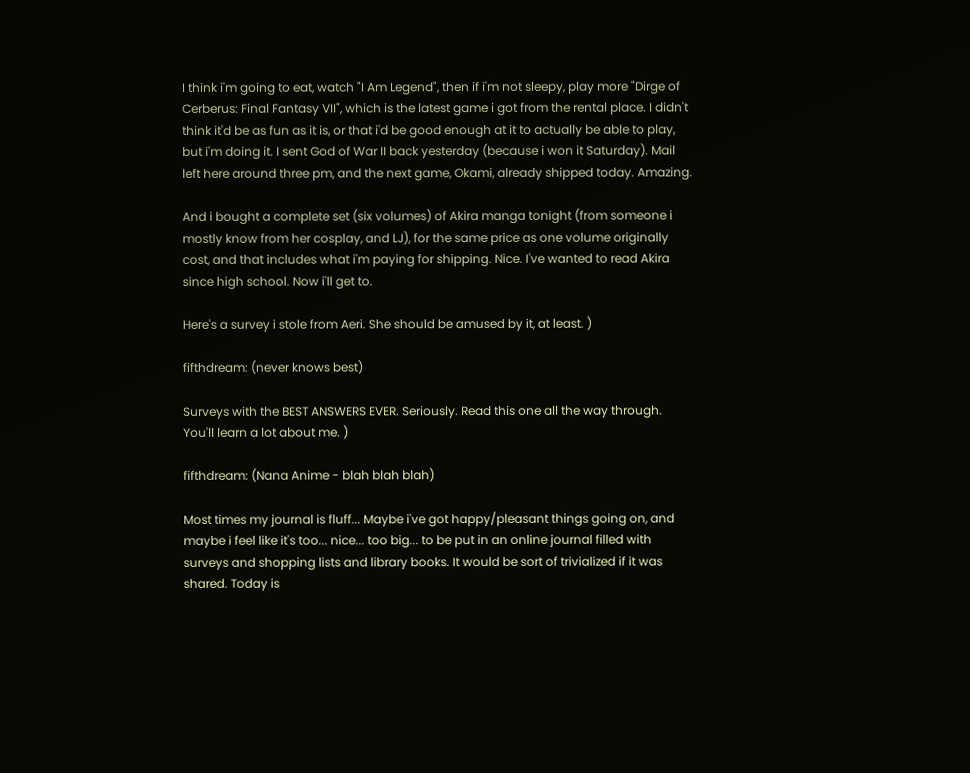I think i'm going to eat, watch "I Am Legend", then if i'm not sleepy, play more "Dirge of Cerberus: Final Fantasy VII", which is the latest game i got from the rental place. I didn't think it'd be as fun as it is, or that i'd be good enough at it to actually be able to play, but i'm doing it. I sent God of War II back yesterday (because i won it Saturday). Mail left here around three pm, and the next game, Okami, already shipped today. Amazing.

And i bought a complete set (six volumes) of Akira manga tonight (from someone i mostly know from her cosplay, and LJ), for the same price as one volume originally cost, and that includes what i'm paying for shipping. Nice. I've wanted to read Akira since high school. Now i'll get to.

Here's a survey i stole from Aeri. She should be amused by it, at least. )

fifthdream: (never knows best)

Surveys with the BEST ANSWERS EVER. Seriously. Read this one all the way through. You'll learn a lot about me. )

fifthdream: (Nana Anime - blah blah blah)

Most times my journal is fluff... Maybe i've got happy/pleasant things going on, and maybe i feel like it's too... nice... too big... to be put in an online journal filled with surveys and shopping lists and library books. It would be sort of trivialized if it was shared. Today is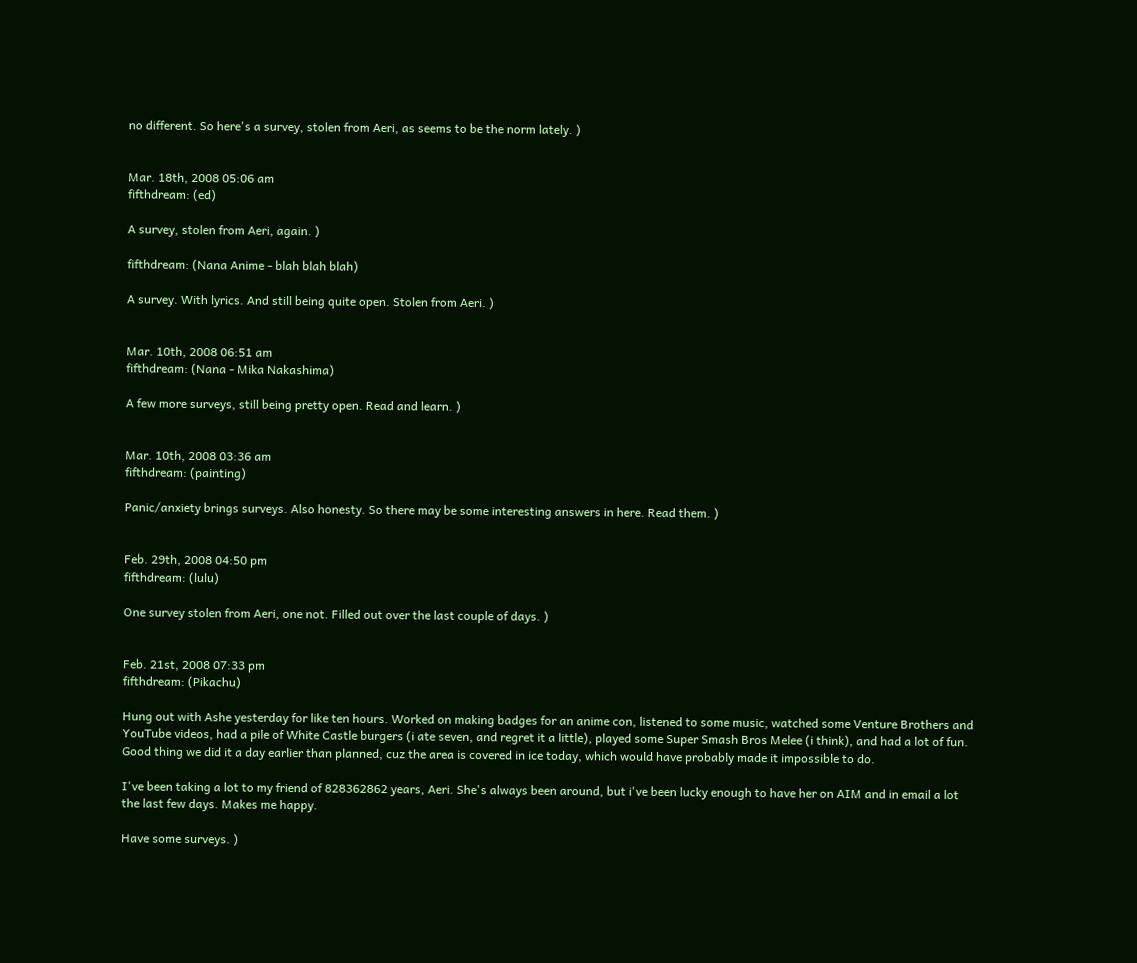no different. So here's a survey, stolen from Aeri, as seems to be the norm lately. )


Mar. 18th, 2008 05:06 am
fifthdream: (ed)

A survey, stolen from Aeri, again. )

fifthdream: (Nana Anime - blah blah blah)

A survey. With lyrics. And still being quite open. Stolen from Aeri. )


Mar. 10th, 2008 06:51 am
fifthdream: (Nana - Mika Nakashima)

A few more surveys, still being pretty open. Read and learn. )


Mar. 10th, 2008 03:36 am
fifthdream: (painting)

Panic/anxiety brings surveys. Also honesty. So there may be some interesting answers in here. Read them. )


Feb. 29th, 2008 04:50 pm
fifthdream: (lulu)

One survey stolen from Aeri, one not. Filled out over the last couple of days. )


Feb. 21st, 2008 07:33 pm
fifthdream: (Pikachu)

Hung out with Ashe yesterday for like ten hours. Worked on making badges for an anime con, listened to some music, watched some Venture Brothers and YouTube videos, had a pile of White Castle burgers (i ate seven, and regret it a little), played some Super Smash Bros Melee (i think), and had a lot of fun. Good thing we did it a day earlier than planned, cuz the area is covered in ice today, which would have probably made it impossible to do.

I've been taking a lot to my friend of 828362862 years, Aeri. She's always been around, but i've been lucky enough to have her on AIM and in email a lot the last few days. Makes me happy.

Have some surveys. )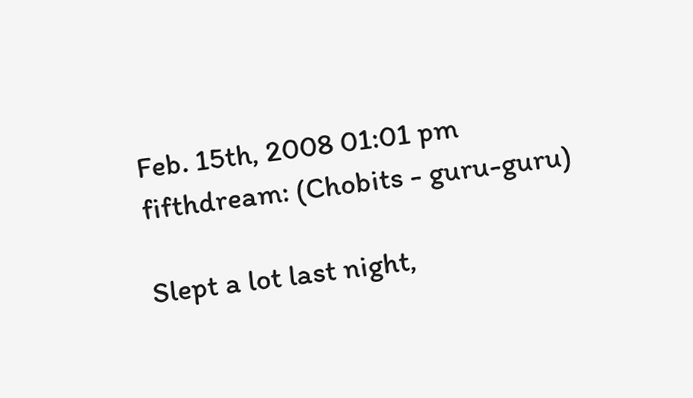Feb. 15th, 2008 01:01 pm
fifthdream: (Chobits - guru-guru)

Slept a lot last night,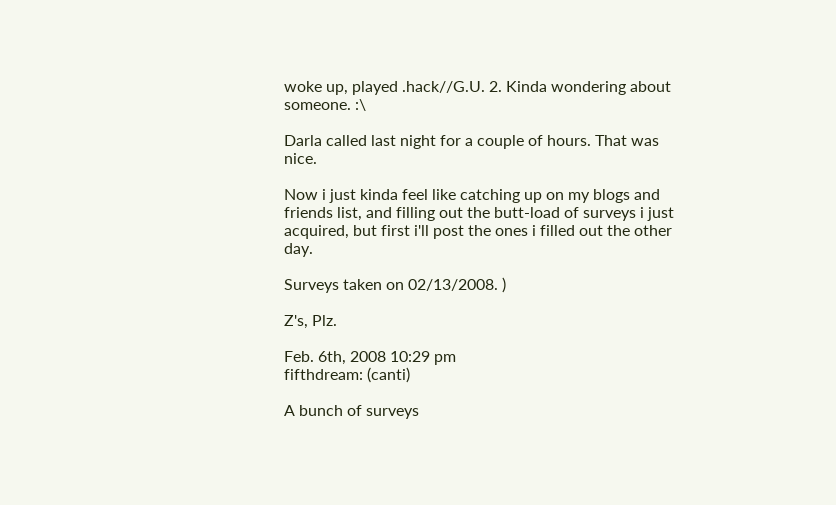woke up, played .hack//G.U. 2. Kinda wondering about someone. :\

Darla called last night for a couple of hours. That was nice.

Now i just kinda feel like catching up on my blogs and friends list, and filling out the butt-load of surveys i just acquired, but first i'll post the ones i filled out the other day.

Surveys taken on 02/13/2008. )

Z's, Plz.

Feb. 6th, 2008 10:29 pm
fifthdream: (canti)

A bunch of surveys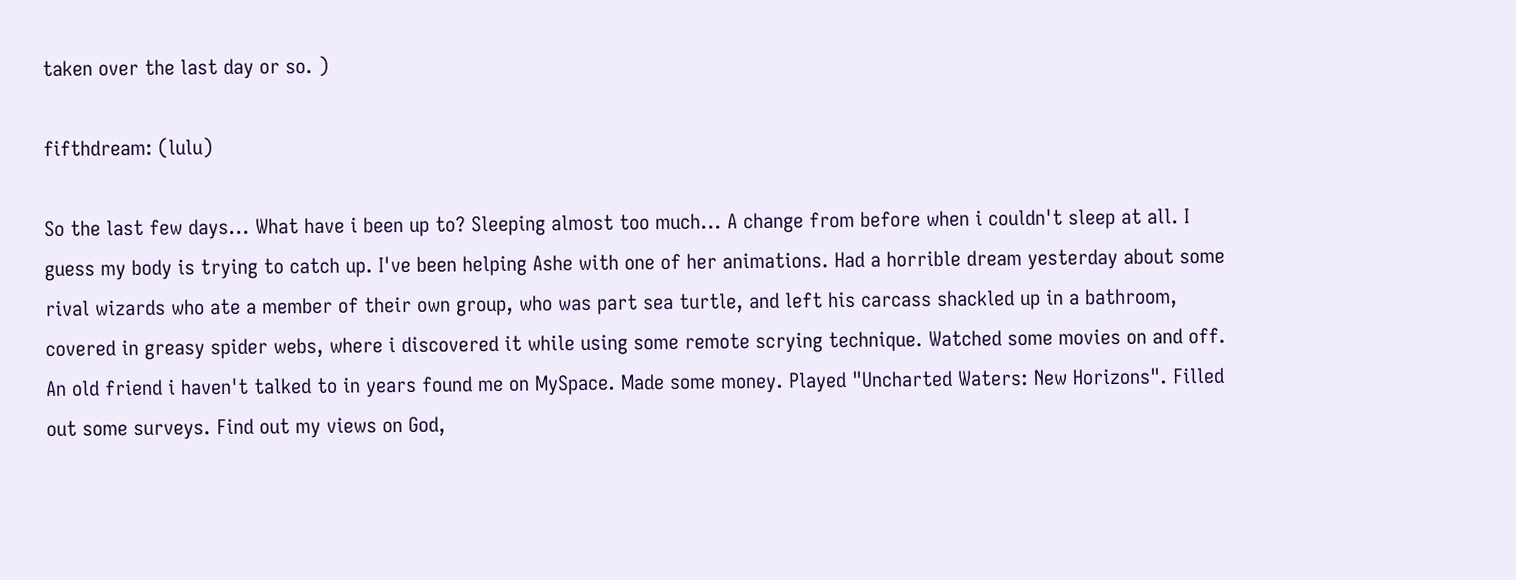taken over the last day or so. )

fifthdream: (lulu)

So the last few days... What have i been up to? Sleeping almost too much... A change from before when i couldn't sleep at all. I guess my body is trying to catch up. I've been helping Ashe with one of her animations. Had a horrible dream yesterday about some rival wizards who ate a member of their own group, who was part sea turtle, and left his carcass shackled up in a bathroom, covered in greasy spider webs, where i discovered it while using some remote scrying technique. Watched some movies on and off. An old friend i haven't talked to in years found me on MySpace. Made some money. Played "Uncharted Waters: New Horizons". Filled out some surveys. Find out my views on God,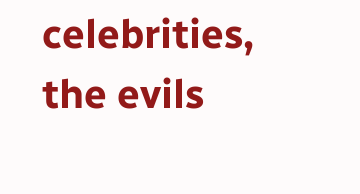celebrities, the evils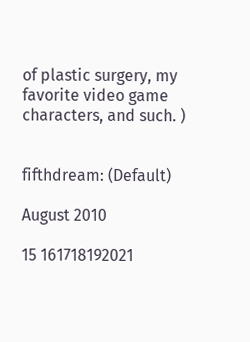of plastic surgery, my favorite video game characters, and such. )


fifthdream: (Default)

August 2010

15 161718192021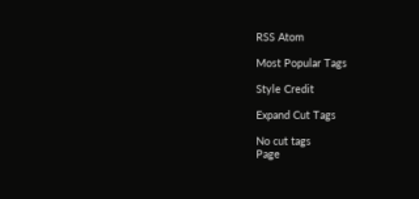RSS Atom

Most Popular Tags

Style Credit

Expand Cut Tags

No cut tags
Page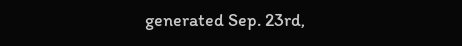generated Sep. 23rd,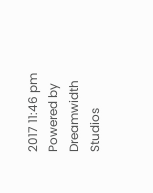2017 11:46 pm
Powered by Dreamwidth Studios